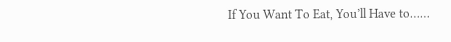If You Want To Eat, You’ll Have to……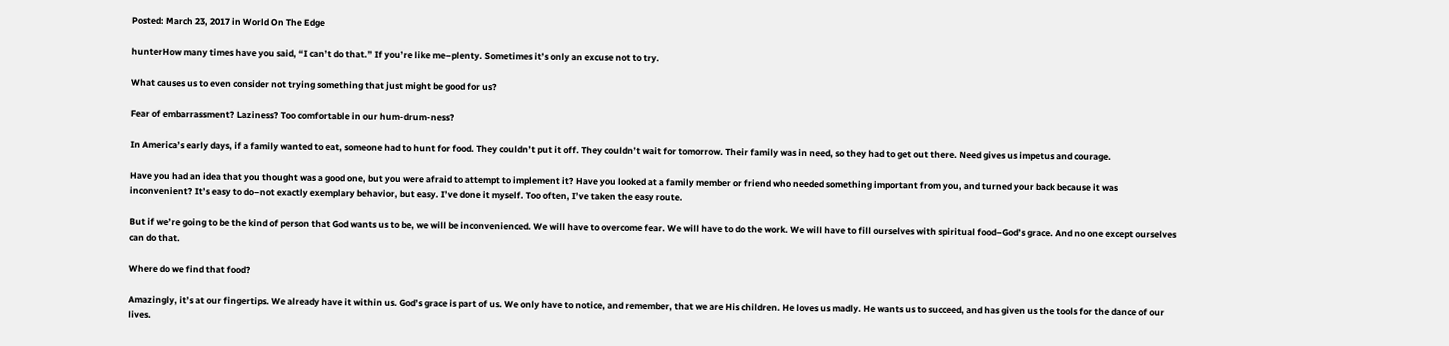Posted: March 23, 2017 in World On The Edge

hunterHow many times have you said, “I can’t do that.” If you’re like me–plenty. Sometimes it’s only an excuse not to try.

What causes us to even consider not trying something that just might be good for us?

Fear of embarrassment? Laziness? Too comfortable in our hum-drum-ness?

In America’s early days, if a family wanted to eat, someone had to hunt for food. They couldn’t put it off. They couldn’t wait for tomorrow. Their family was in need, so they had to get out there. Need gives us impetus and courage.

Have you had an idea that you thought was a good one, but you were afraid to attempt to implement it? Have you looked at a family member or friend who needed something important from you, and turned your back because it was inconvenient? It’s easy to do–not exactly exemplary behavior, but easy. I’ve done it myself. Too often, I’ve taken the easy route.

But if we’re going to be the kind of person that God wants us to be, we will be inconvenienced. We will have to overcome fear. We will have to do the work. We will have to fill ourselves with spiritual food–God’s grace. And no one except ourselves can do that.

Where do we find that food?

Amazingly, it’s at our fingertips. We already have it within us. God’s grace is part of us. We only have to notice, and remember, that we are His children. He loves us madly. He wants us to succeed, and has given us the tools for the dance of our lives.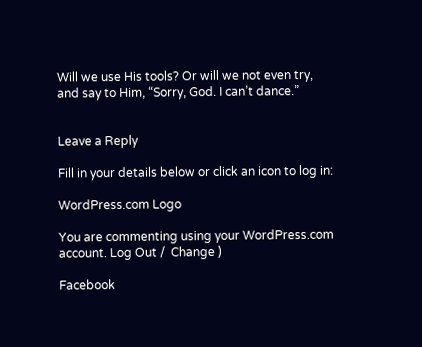Will we use His tools? Or will we not even try, and say to Him, “Sorry, God. I can’t dance.”


Leave a Reply

Fill in your details below or click an icon to log in:

WordPress.com Logo

You are commenting using your WordPress.com account. Log Out /  Change )

Facebook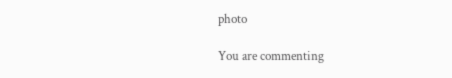photo

You are commenting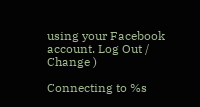using your Facebook account. Log Out /  Change )

Connecting to %s